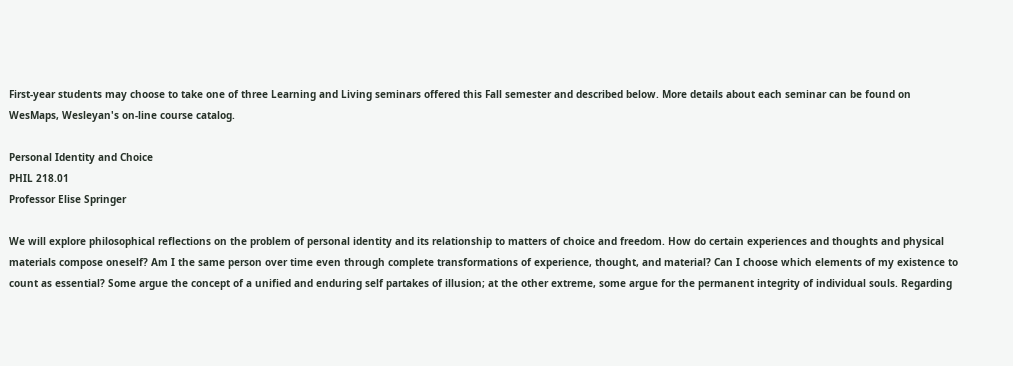First-year students may choose to take one of three Learning and Living seminars offered this Fall semester and described below. More details about each seminar can be found on WesMaps, Wesleyan's on-line course catalog.

Personal Identity and Choice
PHIL 218.01
Professor Elise Springer

We will explore philosophical reflections on the problem of personal identity and its relationship to matters of choice and freedom. How do certain experiences and thoughts and physical materials compose oneself? Am I the same person over time even through complete transformations of experience, thought, and material? Can I choose which elements of my existence to count as essential? Some argue the concept of a unified and enduring self partakes of illusion; at the other extreme, some argue for the permanent integrity of individual souls. Regarding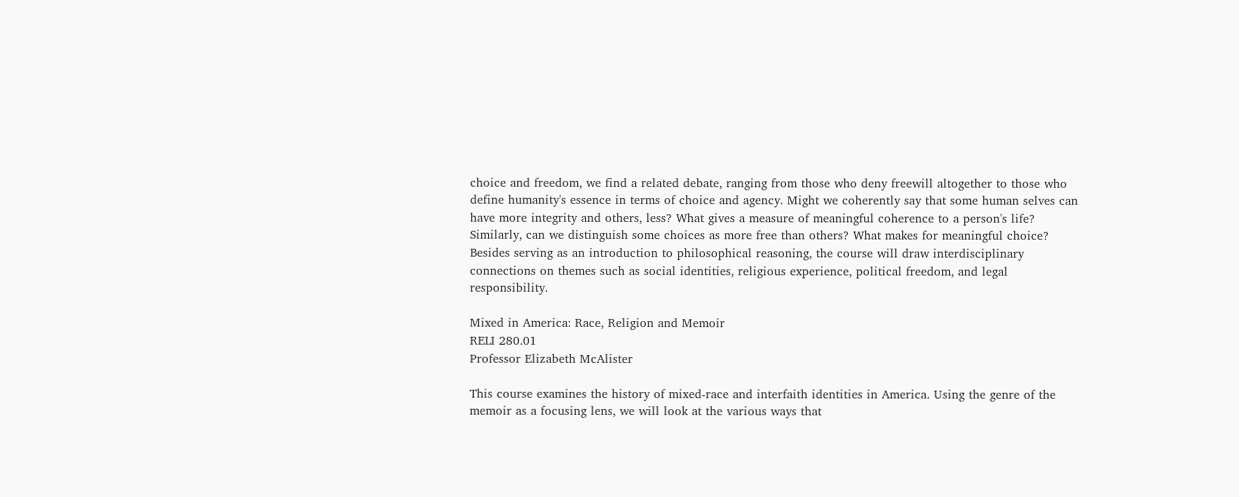choice and freedom, we find a related debate, ranging from those who deny freewill altogether to those who define humanity's essence in terms of choice and agency. Might we coherently say that some human selves can have more integrity and others, less? What gives a measure of meaningful coherence to a person's life? Similarly, can we distinguish some choices as more free than others? What makes for meaningful choice? Besides serving as an introduction to philosophical reasoning, the course will draw interdisciplinary connections on themes such as social identities, religious experience, political freedom, and legal responsibility.

Mixed in America: Race, Religion and Memoir
RELI 280.01
Professor Elizabeth McAlister

This course examines the history of mixed-race and interfaith identities in America. Using the genre of the memoir as a focusing lens, we will look at the various ways that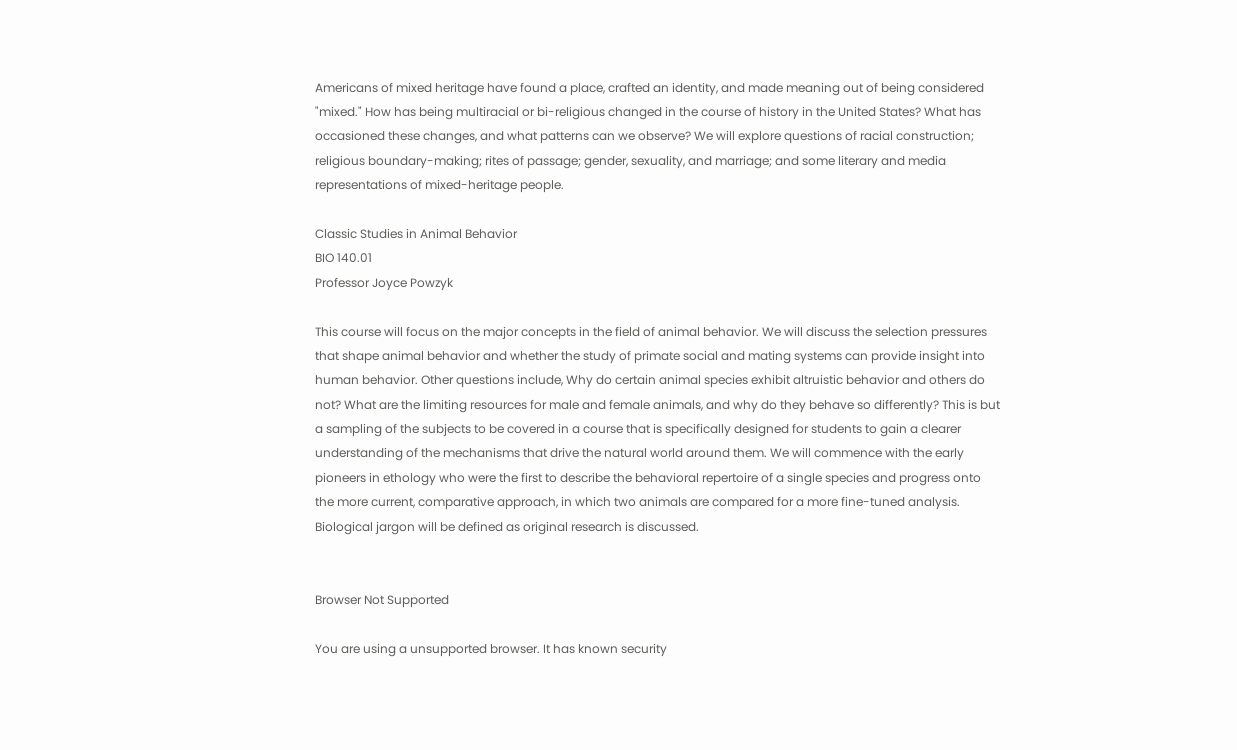Americans of mixed heritage have found a place, crafted an identity, and made meaning out of being considered "mixed." How has being multiracial or bi-religious changed in the course of history in the United States? What has occasioned these changes, and what patterns can we observe? We will explore questions of racial construction; religious boundary-making; rites of passage; gender, sexuality, and marriage; and some literary and media representations of mixed-heritage people.

Classic Studies in Animal Behavior
BIO 140.01
Professor Joyce Powzyk

This course will focus on the major concepts in the field of animal behavior. We will discuss the selection pressures that shape animal behavior and whether the study of primate social and mating systems can provide insight into human behavior. Other questions include, Why do certain animal species exhibit altruistic behavior and others do not? What are the limiting resources for male and female animals, and why do they behave so differently? This is but a sampling of the subjects to be covered in a course that is specifically designed for students to gain a clearer understanding of the mechanisms that drive the natural world around them. We will commence with the early pioneers in ethology who were the first to describe the behavioral repertoire of a single species and progress onto the more current, comparative approach, in which two animals are compared for a more fine-tuned analysis. Biological jargon will be defined as original research is discussed.


Browser Not Supported

You are using a unsupported browser. It has known security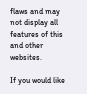flaws and may not display all features of this and other websites.

If you would like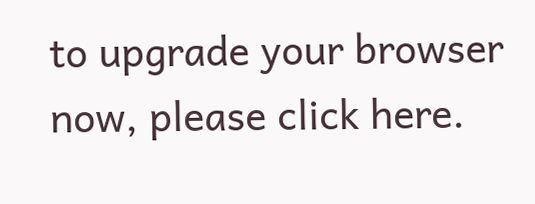to upgrade your browser now, please click here.